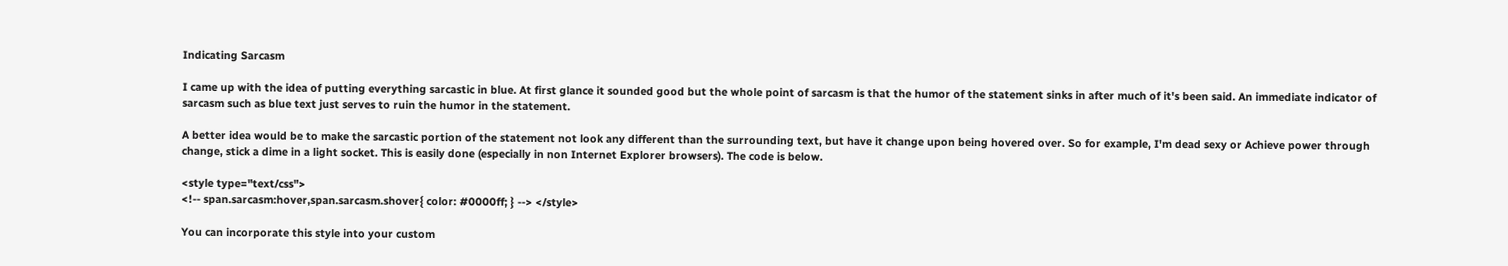Indicating Sarcasm

I came up with the idea of putting everything sarcastic in blue. At first glance it sounded good but the whole point of sarcasm is that the humor of the statement sinks in after much of it's been said. An immediate indicator of sarcasm such as blue text just serves to ruin the humor in the statement.

A better idea would be to make the sarcastic portion of the statement not look any different than the surrounding text, but have it change upon being hovered over. So for example, I'm dead sexy or Achieve power through change, stick a dime in a light socket. This is easily done (especially in non Internet Explorer browsers). The code is below.

<style type="text/css">
<!-- span.sarcasm:hover,span.sarcasm.shover{ color: #0000ff; } --> </style>

You can incorporate this style into your custom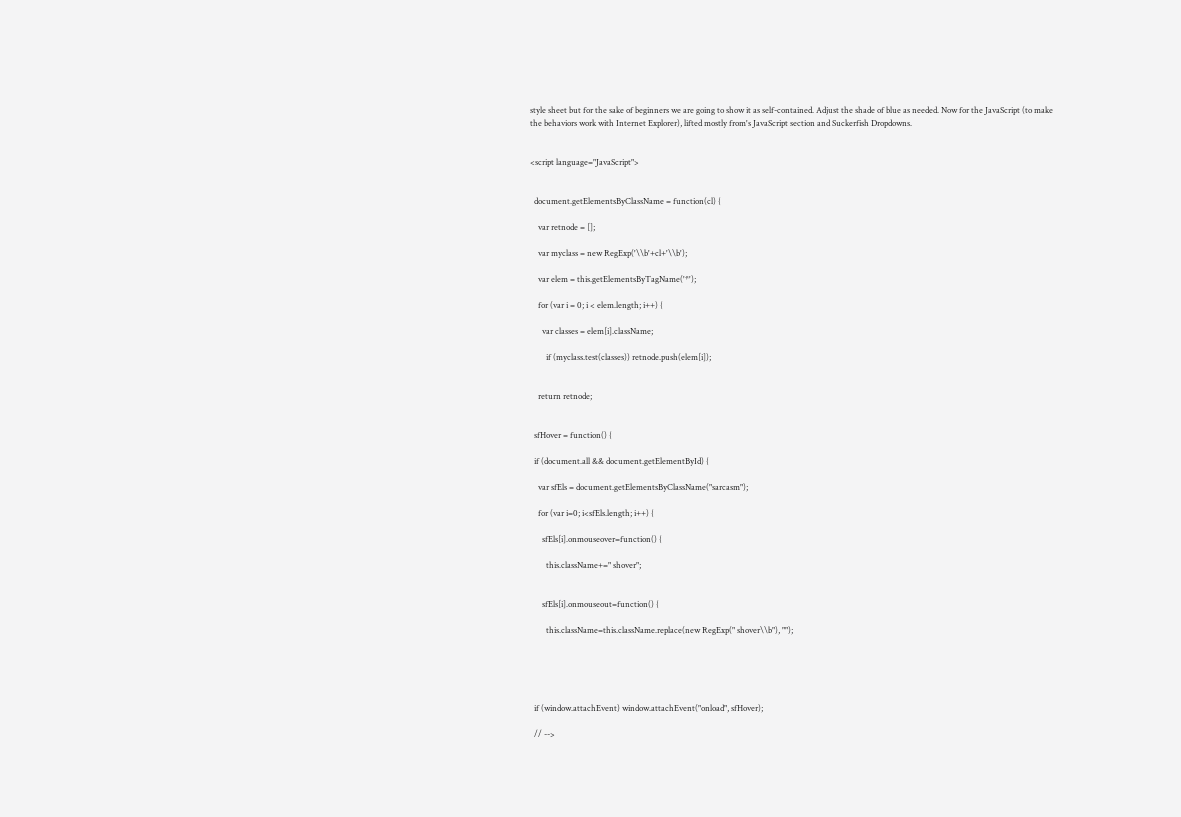style sheet but for the sake of beginners we are going to show it as self-contained. Adjust the shade of blue as needed. Now for the JavaScript (to make the behaviors work with Internet Explorer), lifted mostly from's JavaScript section and Suckerfish Dropdowns.


<script language="JavaScript">


  document.getElementsByClassName = function(cl) {

    var retnode = [];

    var myclass = new RegExp('\\b'+cl+'\\b');

    var elem = this.getElementsByTagName('*');

    for (var i = 0; i < elem.length; i++) {

      var classes = elem[i].className;

        if (myclass.test(classes)) retnode.push(elem[i]);


    return retnode;


  sfHover = function() {

  if (document.all && document.getElementById) {

    var sfEls = document.getElementsByClassName("sarcasm");

    for (var i=0; i<sfEls.length; i++) {

      sfEls[i].onmouseover=function() {

        this.className+=" shover";


      sfEls[i].onmouseout=function() {

        this.className=this.className.replace(new RegExp(" shover\\b"), "");





  if (window.attachEvent) window.attachEvent("onload", sfHover);

  // -->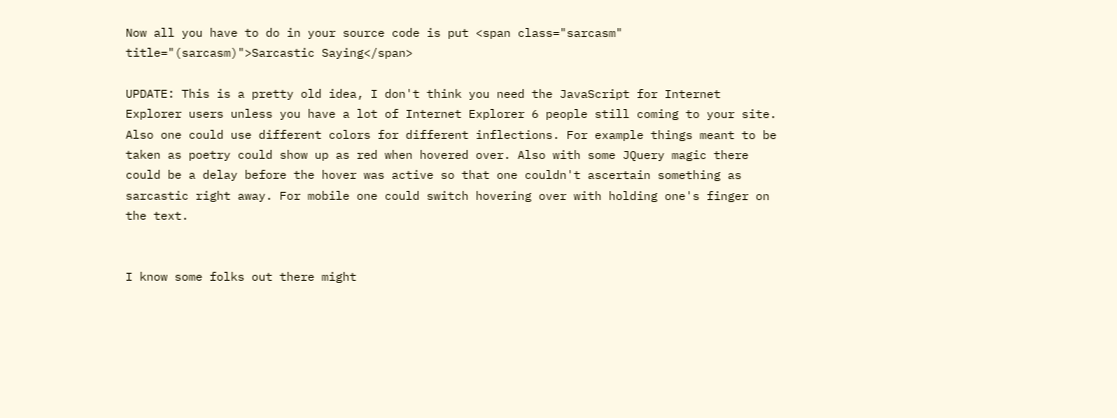Now all you have to do in your source code is put <span class="sarcasm" title="(sarcasm)">Sarcastic Saying</span>

UPDATE: This is a pretty old idea, I don't think you need the JavaScript for Internet Explorer users unless you have a lot of Internet Explorer 6 people still coming to your site. Also one could use different colors for different inflections. For example things meant to be taken as poetry could show up as red when hovered over. Also with some JQuery magic there could be a delay before the hover was active so that one couldn't ascertain something as sarcastic right away. For mobile one could switch hovering over with holding one's finger on the text.


I know some folks out there might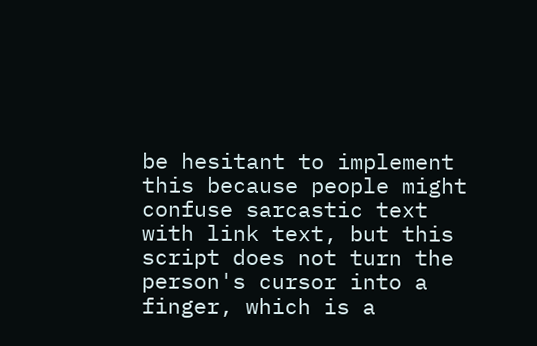be hesitant to implement this because people might confuse sarcastic text with link text, but this script does not turn the person's cursor into a finger, which is a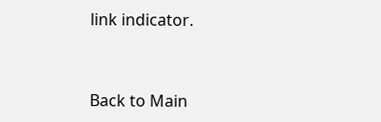link indicator.


Back to Main